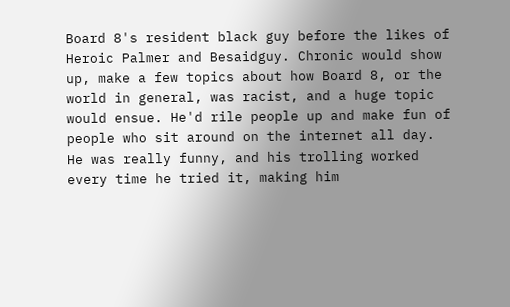Board 8's resident black guy before the likes of Heroic Palmer and Besaidguy. Chronic would show up, make a few topics about how Board 8, or the world in general, was racist, and a huge topic would ensue. He'd rile people up and make fun of people who sit around on the internet all day. He was really funny, and his trolling worked every time he tried it, making him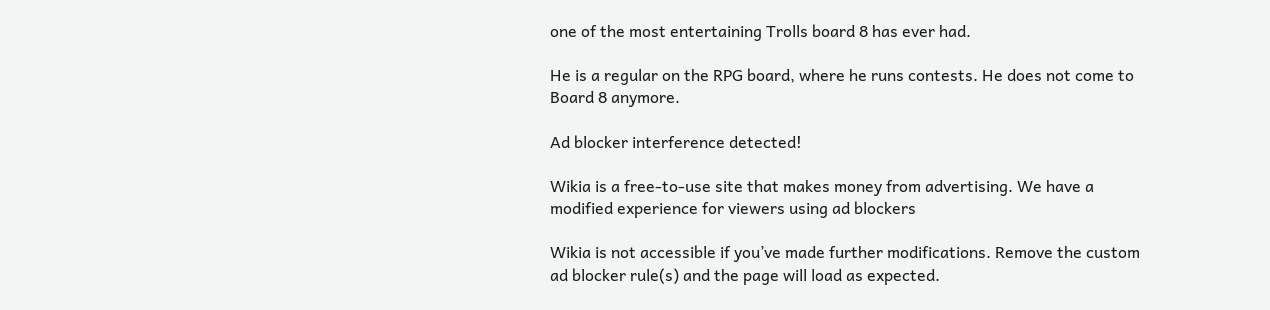one of the most entertaining Trolls board 8 has ever had.

He is a regular on the RPG board, where he runs contests. He does not come to Board 8 anymore.

Ad blocker interference detected!

Wikia is a free-to-use site that makes money from advertising. We have a modified experience for viewers using ad blockers

Wikia is not accessible if you’ve made further modifications. Remove the custom ad blocker rule(s) and the page will load as expected.